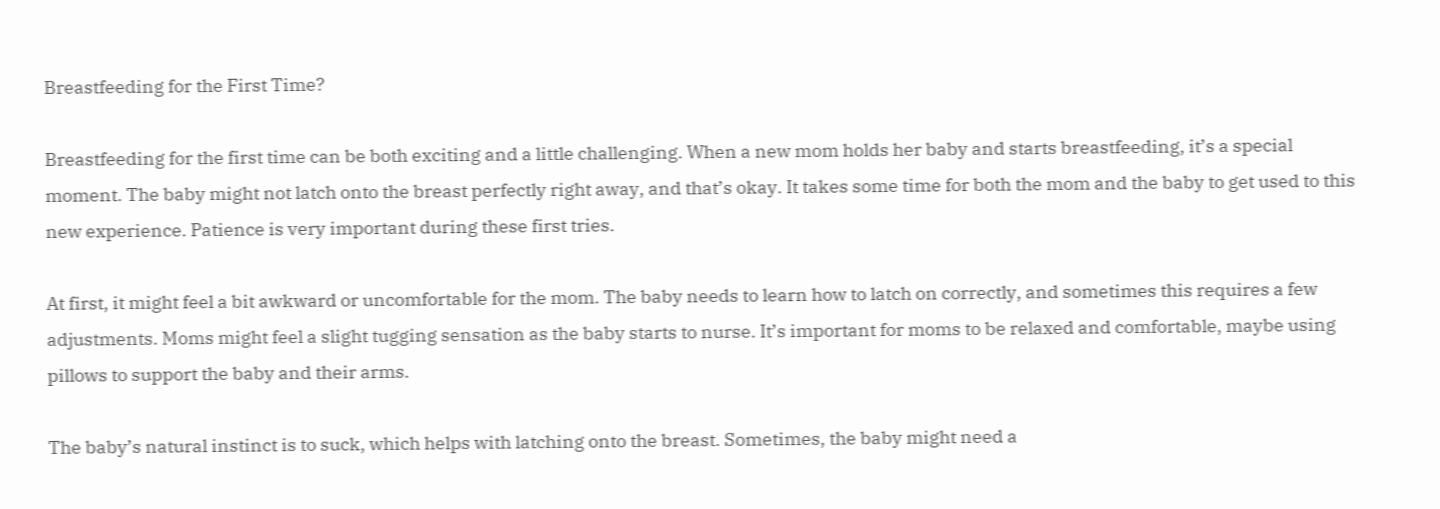Breastfeeding for the First Time?

Breastfeeding for the first time can be both exciting and a little challenging. When a new mom holds her baby and starts breastfeeding, it’s a special moment. The baby might not latch onto the breast perfectly right away, and that’s okay. It takes some time for both the mom and the baby to get used to this new experience. Patience is very important during these first tries.

At first, it might feel a bit awkward or uncomfortable for the mom. The baby needs to learn how to latch on correctly, and sometimes this requires a few adjustments. Moms might feel a slight tugging sensation as the baby starts to nurse. It’s important for moms to be relaxed and comfortable, maybe using pillows to support the baby and their arms.

The baby’s natural instinct is to suck, which helps with latching onto the breast. Sometimes, the baby might need a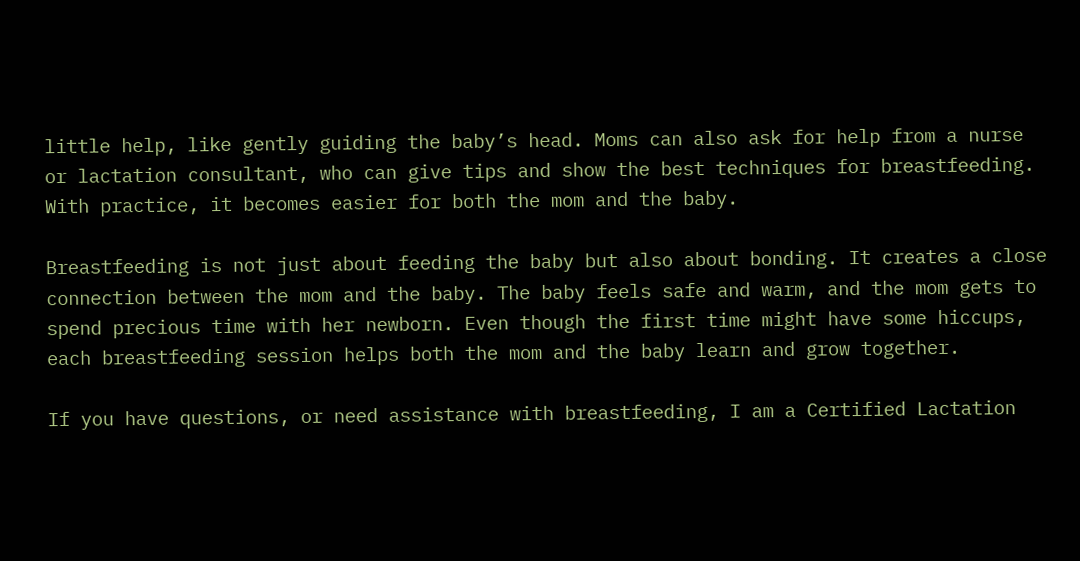little help, like gently guiding the baby’s head. Moms can also ask for help from a nurse or lactation consultant, who can give tips and show the best techniques for breastfeeding. With practice, it becomes easier for both the mom and the baby.

Breastfeeding is not just about feeding the baby but also about bonding. It creates a close connection between the mom and the baby. The baby feels safe and warm, and the mom gets to spend precious time with her newborn. Even though the first time might have some hiccups, each breastfeeding session helps both the mom and the baby learn and grow together.

If you have questions, or need assistance with breastfeeding, I am a Certified Lactation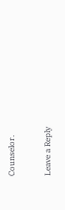Counselor.

Leave a Reply